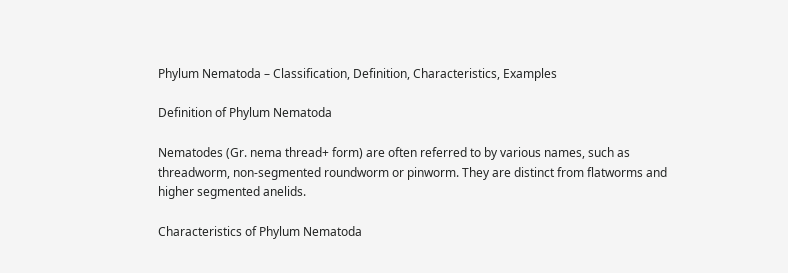Phylum Nematoda – Classification, Definition, Characteristics, Examples

Definition of Phylum Nematoda

Nematodes (Gr. nema thread+ form) are often referred to by various names, such as threadworm, non-segmented roundworm or pinworm. They are distinct from flatworms and higher segmented anelids.

Characteristics of Phylum Nematoda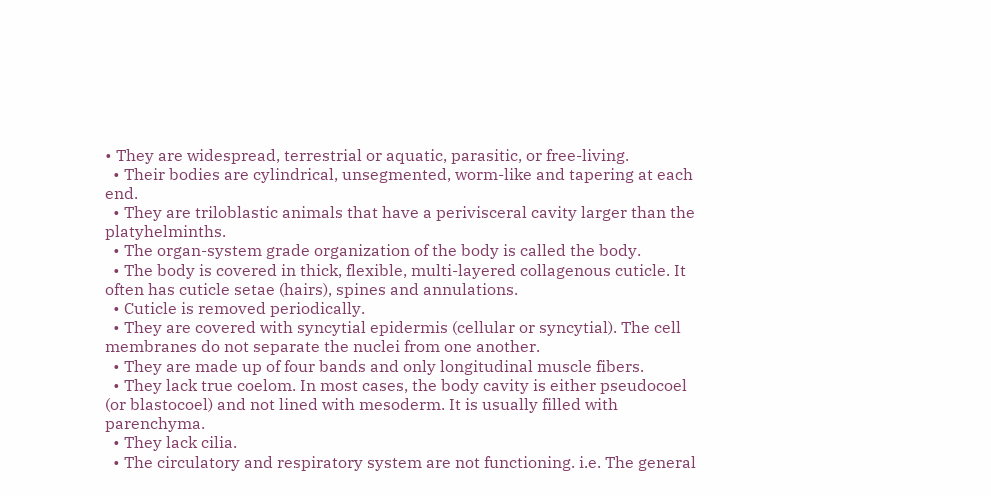• They are widespread, terrestrial or aquatic, parasitic, or free-living.
  • Their bodies are cylindrical, unsegmented, worm-like and tapering at each end.
  • They are triloblastic animals that have a perivisceral cavity larger than the platyhelminths.
  • The organ-system grade organization of the body is called the body.
  • The body is covered in thick, flexible, multi-layered collagenous cuticle. It often has cuticle setae (hairs), spines and annulations.
  • Cuticle is removed periodically.
  • They are covered with syncytial epidermis (cellular or syncytial). The cell membranes do not separate the nuclei from one another.
  • They are made up of four bands and only longitudinal muscle fibers.
  • They lack true coelom. In most cases, the body cavity is either pseudocoel (or blastocoel) and not lined with mesoderm. It is usually filled with parenchyma.
  • They lack cilia.
  • The circulatory and respiratory system are not functioning. i.e. The general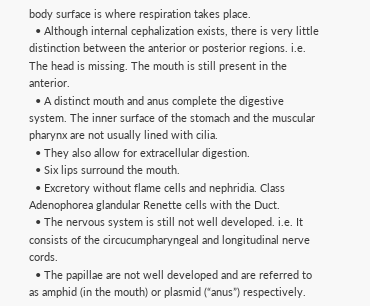body surface is where respiration takes place.
  • Although internal cephalization exists, there is very little distinction between the anterior or posterior regions. i.e. The head is missing. The mouth is still present in the anterior.
  • A distinct mouth and anus complete the digestive system. The inner surface of the stomach and the muscular pharynx are not usually lined with cilia.
  • They also allow for extracellular digestion.
  • Six lips surround the mouth.
  • Excretory without flame cells and nephridia. Class Adenophorea glandular Renette cells with the Duct.
  • The nervous system is still not well developed. i.e. It consists of the circucumpharyngeal and longitudinal nerve cords.
  • The papillae are not well developed and are referred to as amphid (in the mouth) or plasmid (“anus”) respectively.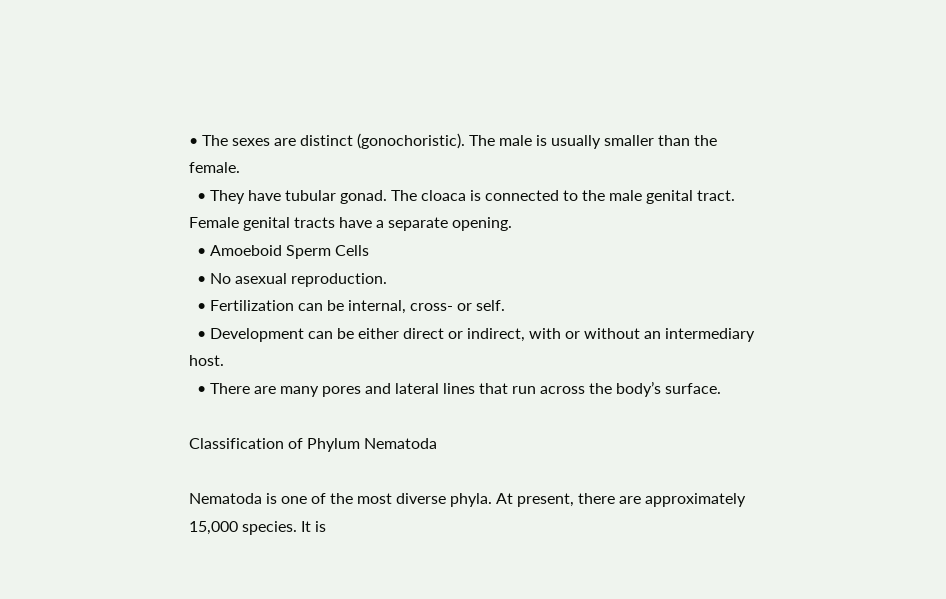• The sexes are distinct (gonochoristic). The male is usually smaller than the female.
  • They have tubular gonad. The cloaca is connected to the male genital tract. Female genital tracts have a separate opening.
  • Amoeboid Sperm Cells
  • No asexual reproduction.
  • Fertilization can be internal, cross- or self.
  • Development can be either direct or indirect, with or without an intermediary host.
  • There are many pores and lateral lines that run across the body’s surface.

Classification of Phylum Nematoda

Nematoda is one of the most diverse phyla. At present, there are approximately 15,000 species. It is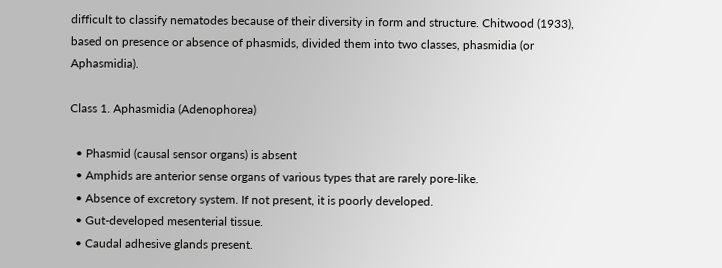difficult to classify nematodes because of their diversity in form and structure. Chitwood (1933), based on presence or absence of phasmids, divided them into two classes, phasmidia (or Aphasmidia).

Class 1. Aphasmidia (Adenophorea)

  • Phasmid (causal sensor organs) is absent
  • Amphids are anterior sense organs of various types that are rarely pore-like.
  • Absence of excretory system. If not present, it is poorly developed.
  • Gut-developed mesenterial tissue.
  • Caudal adhesive glands present.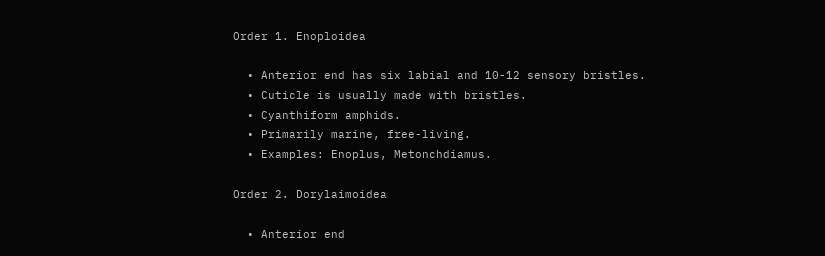Order 1. Enoploidea

  • Anterior end has six labial and 10-12 sensory bristles.
  • Cuticle is usually made with bristles.
  • Cyanthiform amphids.
  • Primarily marine, free-living.
  • Examples: Enoplus, Metonchdiamus.

Order 2. Dorylaimoidea

  • Anterior end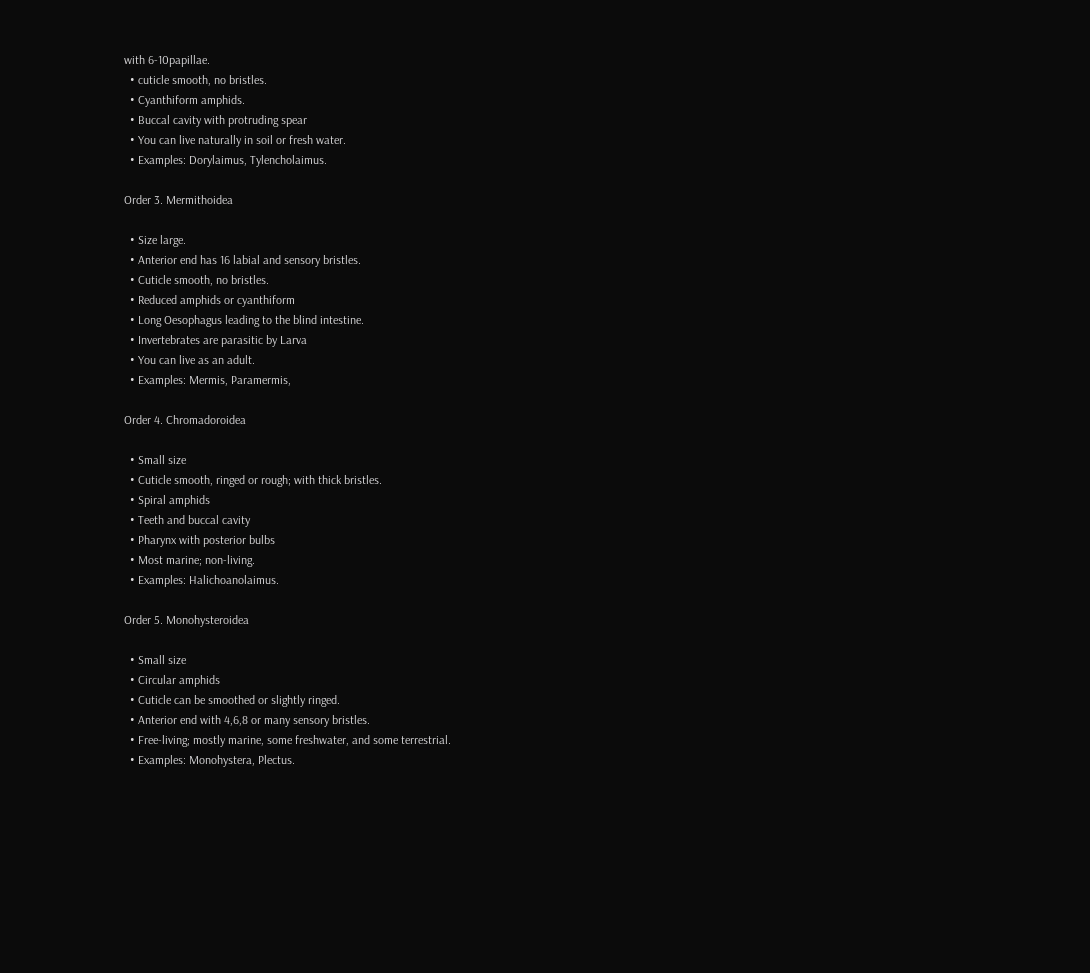with 6-10papillae.
  • cuticle smooth, no bristles.
  • Cyanthiform amphids.
  • Buccal cavity with protruding spear
  • You can live naturally in soil or fresh water.
  • Examples: Dorylaimus, Tylencholaimus.

Order 3. Mermithoidea

  • Size large.
  • Anterior end has 16 labial and sensory bristles.
  • Cuticle smooth, no bristles.
  • Reduced amphids or cyanthiform
  • Long Oesophagus leading to the blind intestine.
  • Invertebrates are parasitic by Larva
  • You can live as an adult.
  • Examples: Mermis, Paramermis,

Order 4. Chromadoroidea

  • Small size
  • Cuticle smooth, ringed or rough; with thick bristles.
  • Spiral amphids
  • Teeth and buccal cavity
  • Pharynx with posterior bulbs
  • Most marine; non-living.
  • Examples: Halichoanolaimus.

Order 5. Monohysteroidea

  • Small size
  • Circular amphids
  • Cuticle can be smoothed or slightly ringed.
  • Anterior end with 4,6,8 or many sensory bristles.
  • Free-living; mostly marine, some freshwater, and some terrestrial.
  • Examples: Monohystera, Plectus.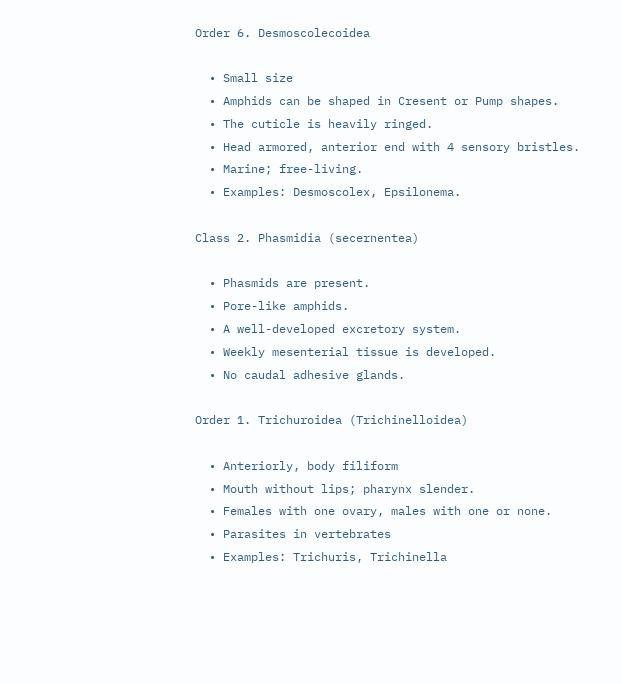Order 6. Desmoscolecoidea

  • Small size
  • Amphids can be shaped in Cresent or Pump shapes.
  • The cuticle is heavily ringed.
  • Head armored, anterior end with 4 sensory bristles.
  • Marine; free-living.
  • Examples: Desmoscolex, Epsilonema.

Class 2. Phasmidia (secernentea)

  • Phasmids are present.
  • Pore-like amphids.
  • A well-developed excretory system.
  • Weekly mesenterial tissue is developed.
  • No caudal adhesive glands.

Order 1. Trichuroidea (Trichinelloidea)

  • Anteriorly, body filiform
  • Mouth without lips; pharynx slender.
  • Females with one ovary, males with one or none.
  • Parasites in vertebrates
  • Examples: Trichuris, Trichinella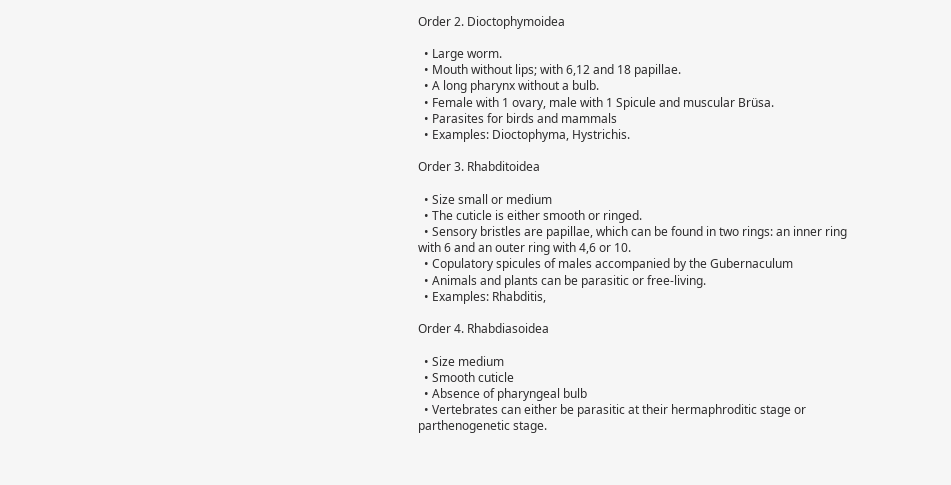Order 2. Dioctophymoidea

  • Large worm.
  • Mouth without lips; with 6,12 and 18 papillae.
  • A long pharynx without a bulb.
  • Female with 1 ovary, male with 1 Spicule and muscular Brüsa.
  • Parasites for birds and mammals
  • Examples: Dioctophyma, Hystrichis.

Order 3. Rhabditoidea

  • Size small or medium
  • The cuticle is either smooth or ringed.
  • Sensory bristles are papillae, which can be found in two rings: an inner ring with 6 and an outer ring with 4,6 or 10.
  • Copulatory spicules of males accompanied by the Gubernaculum
  • Animals and plants can be parasitic or free-living.
  • Examples: Rhabditis,

Order 4. Rhabdiasoidea

  • Size medium
  • Smooth cuticle
  • Absence of pharyngeal bulb
  • Vertebrates can either be parasitic at their hermaphroditic stage or parthenogenetic stage.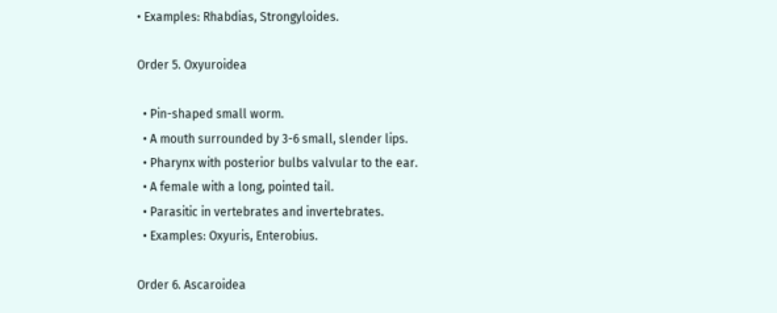• Examples: Rhabdias, Strongyloides.

Order 5. Oxyuroidea

  • Pin-shaped small worm.
  • A mouth surrounded by 3-6 small, slender lips.
  • Pharynx with posterior bulbs valvular to the ear.
  • A female with a long, pointed tail.
  • Parasitic in vertebrates and invertebrates.
  • Examples: Oxyuris, Enterobius.

Order 6. Ascaroidea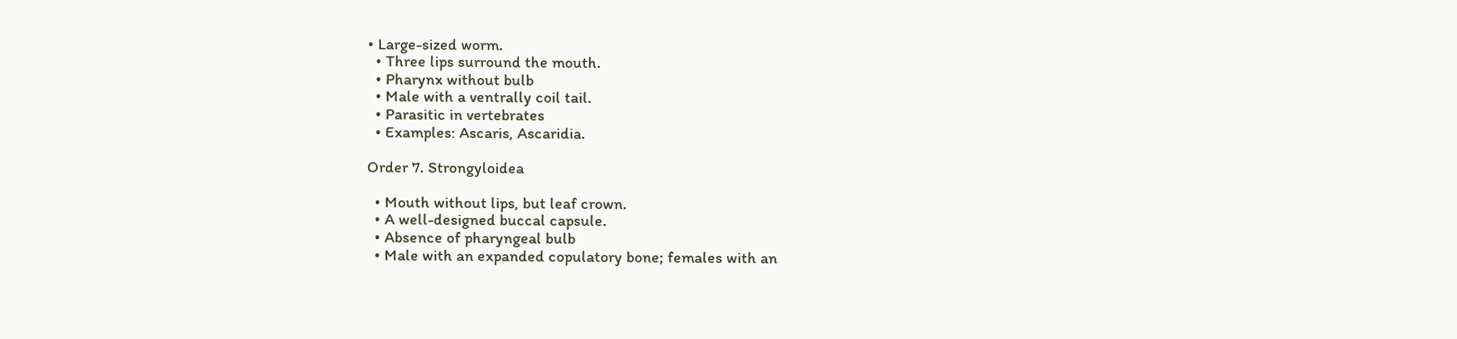• Large-sized worm.
  • Three lips surround the mouth.
  • Pharynx without bulb
  • Male with a ventrally coil tail.
  • Parasitic in vertebrates
  • Examples: Ascaris, Ascaridia.

Order 7. Strongyloidea

  • Mouth without lips, but leaf crown.
  • A well-designed buccal capsule.
  • Absence of pharyngeal bulb
  • Male with an expanded copulatory bone; females with an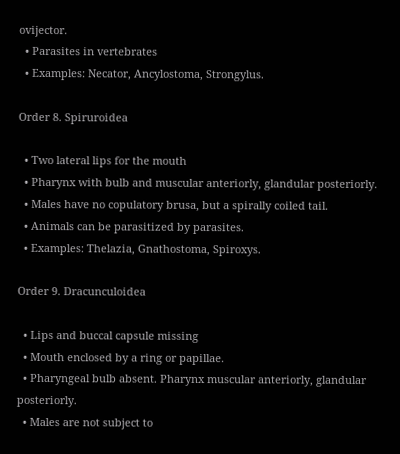ovijector.
  • Parasites in vertebrates
  • Examples: Necator, Ancylostoma, Strongylus.

Order 8. Spiruroidea

  • Two lateral lips for the mouth
  • Pharynx with bulb and muscular anteriorly, glandular posteriorly.
  • Males have no copulatory brusa, but a spirally coiled tail.
  • Animals can be parasitized by parasites.
  • Examples: Thelazia, Gnathostoma, Spiroxys.

Order 9. Dracunculoidea

  • Lips and buccal capsule missing
  • Mouth enclosed by a ring or papillae.
  • Pharyngeal bulb absent. Pharynx muscular anteriorly, glandular posteriorly.
  • Males are not subject to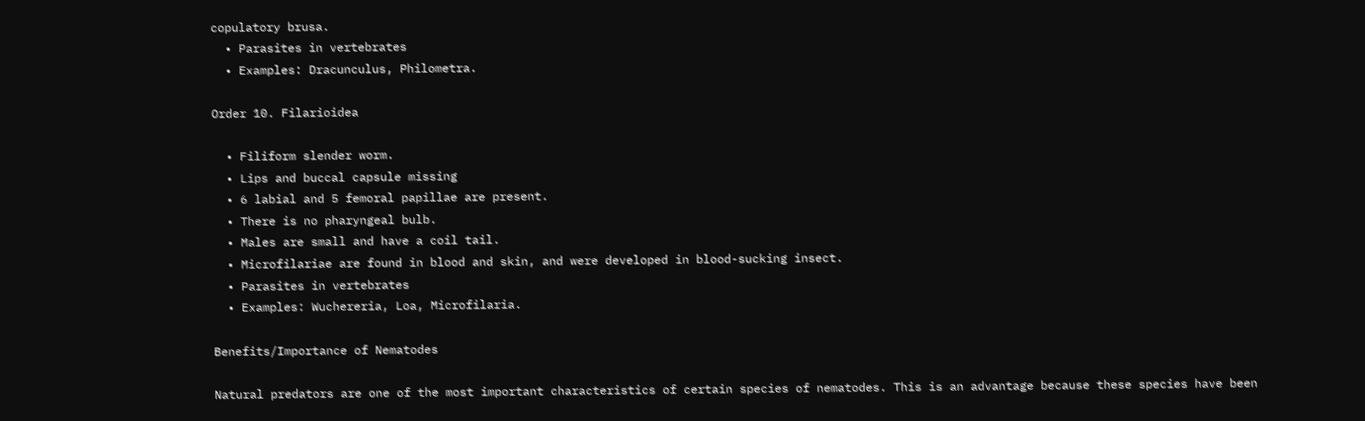copulatory brusa.
  • Parasites in vertebrates
  • Examples: Dracunculus, Philometra.

Order 10. Filarioidea

  • Filiform slender worm.
  • Lips and buccal capsule missing
  • 6 labial and 5 femoral papillae are present.
  • There is no pharyngeal bulb.
  • Males are small and have a coil tail.
  • Microfilariae are found in blood and skin, and were developed in blood-sucking insect.
  • Parasites in vertebrates
  • Examples: Wuchereria, Loa, Microfilaria.

Benefits/Importance of Nematodes

Natural predators are one of the most important characteristics of certain species of nematodes. This is an advantage because these species have been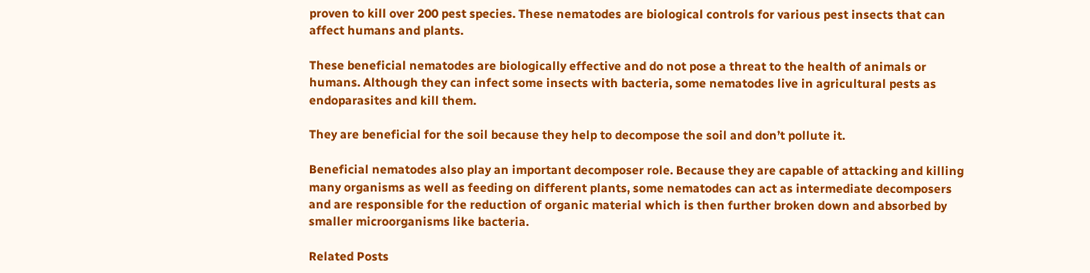proven to kill over 200 pest species. These nematodes are biological controls for various pest insects that can affect humans and plants.

These beneficial nematodes are biologically effective and do not pose a threat to the health of animals or humans. Although they can infect some insects with bacteria, some nematodes live in agricultural pests as endoparasites and kill them.

They are beneficial for the soil because they help to decompose the soil and don’t pollute it.

Beneficial nematodes also play an important decomposer role. Because they are capable of attacking and killing many organisms as well as feeding on different plants, some nematodes can act as intermediate decomposers and are responsible for the reduction of organic material which is then further broken down and absorbed by smaller microorganisms like bacteria.

Related Posts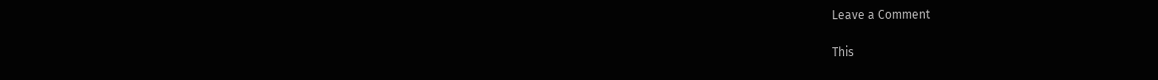Leave a Comment

This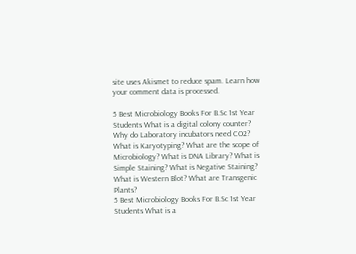site uses Akismet to reduce spam. Learn how your comment data is processed.

5 Best Microbiology Books For B.Sc 1st Year Students What is a digital colony counter? Why do Laboratory incubators need CO2? What is Karyotyping? What are the scope of Microbiology? What is DNA Library? What is Simple Staining? What is Negative Staining? What is Western Blot? What are Transgenic Plants?
5 Best Microbiology Books For B.Sc 1st Year Students What is a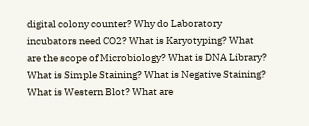digital colony counter? Why do Laboratory incubators need CO2? What is Karyotyping? What are the scope of Microbiology? What is DNA Library? What is Simple Staining? What is Negative Staining? What is Western Blot? What are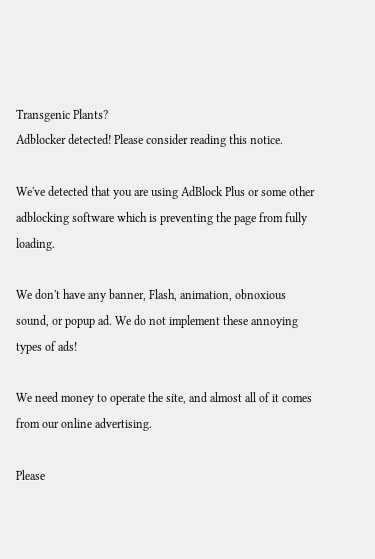Transgenic Plants?
Adblocker detected! Please consider reading this notice.

We've detected that you are using AdBlock Plus or some other adblocking software which is preventing the page from fully loading.

We don't have any banner, Flash, animation, obnoxious sound, or popup ad. We do not implement these annoying types of ads!

We need money to operate the site, and almost all of it comes from our online advertising.

Please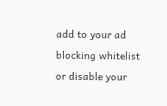add to your ad blocking whitelist or disable your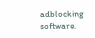adblocking software.